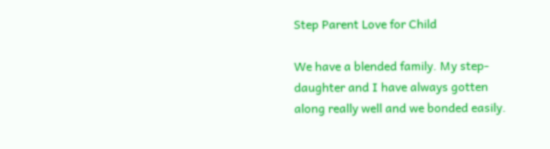Step Parent Love for Child

We have a blended family. My step-daughter and I have always gotten along really well and we bonded easily.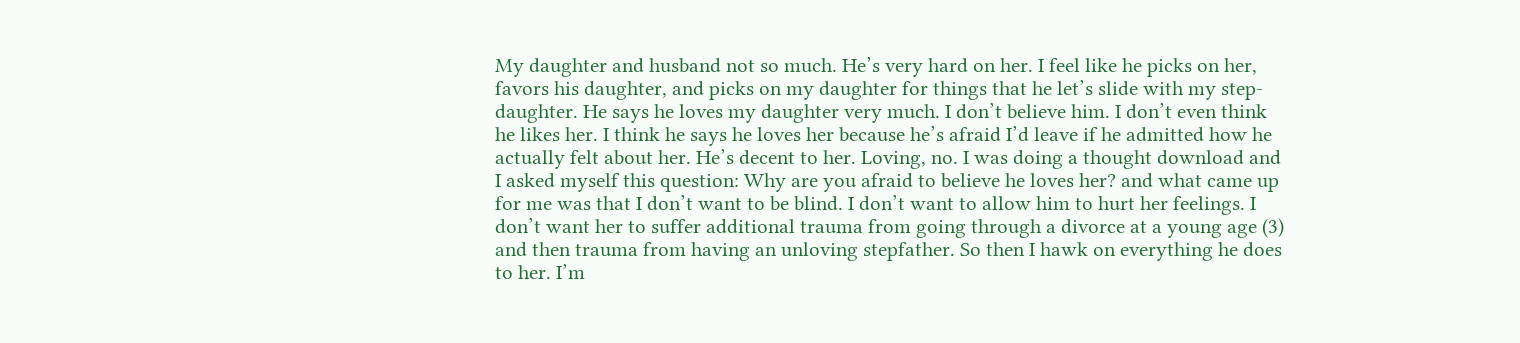My daughter and husband not so much. He’s very hard on her. I feel like he picks on her, favors his daughter, and picks on my daughter for things that he let’s slide with my step-daughter. He says he loves my daughter very much. I don’t believe him. I don’t even think he likes her. I think he says he loves her because he’s afraid I’d leave if he admitted how he actually felt about her. He’s decent to her. Loving, no. I was doing a thought download and I asked myself this question: Why are you afraid to believe he loves her? and what came up for me was that I don’t want to be blind. I don’t want to allow him to hurt her feelings. I don’t want her to suffer additional trauma from going through a divorce at a young age (3) and then trauma from having an unloving stepfather. So then I hawk on everything he does to her. I’m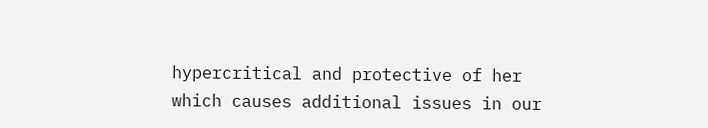hypercritical and protective of her which causes additional issues in our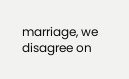marriage, we disagree on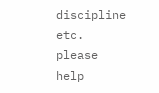discipline etc. please help